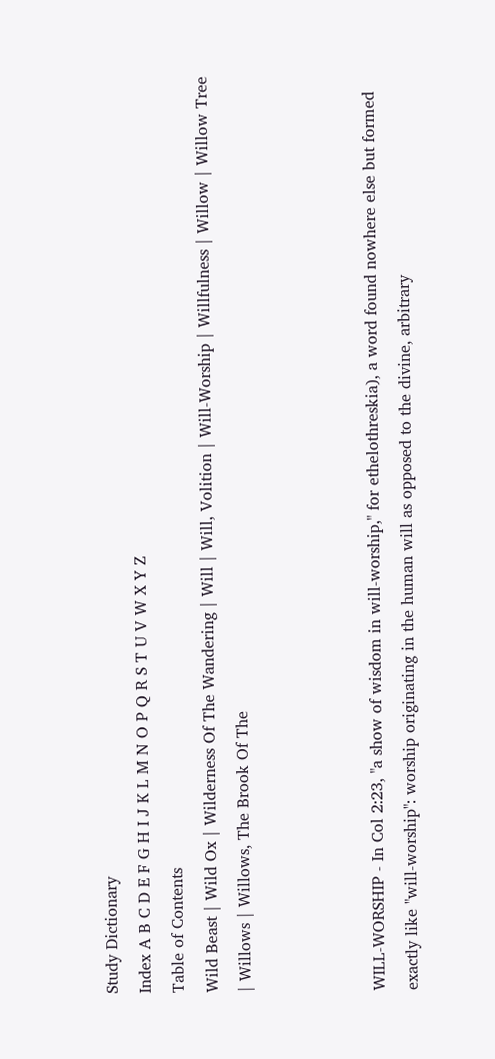Study Dictionary
Index A B C D E F G H I J K L M N O P Q R S T U V W X Y Z
Table of Contents
Wild Beast | Wild Ox | Wilderness Of The Wandering | Will | Will, Volition | Will-Worship | Willfulness | Willow | Willow Tree | Willows | Willows, The Brook Of The



WILL-WORSHIP - In Col 2:23, "a show of wisdom in will-worship," for ethelothreskia), a word found nowhere else but formed exactly like "will-worship": worship originating in the human will as opposed to the divine, arbitrary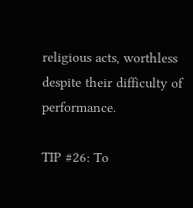religious acts, worthless despite their difficulty of performance.

TIP #26: To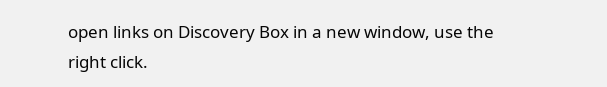open links on Discovery Box in a new window, use the right click.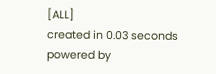[ALL]
created in 0.03 seconds
powered by